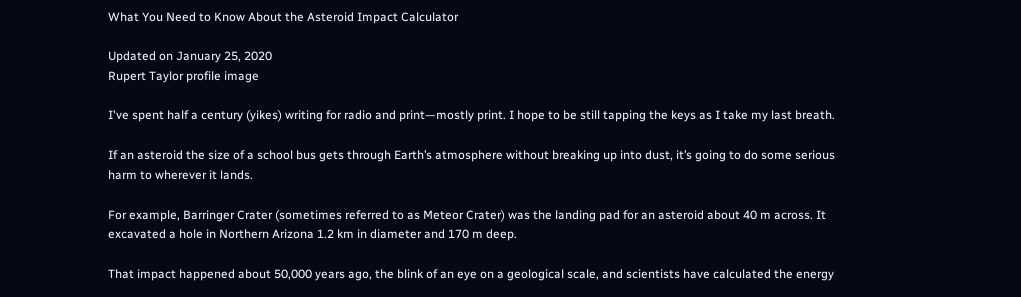What You Need to Know About the Asteroid Impact Calculator

Updated on January 25, 2020
Rupert Taylor profile image

I've spent half a century (yikes) writing for radio and print—mostly print. I hope to be still tapping the keys as I take my last breath.

If an asteroid the size of a school bus gets through Earth’s atmosphere without breaking up into dust, it’s going to do some serious harm to wherever it lands.

For example, Barringer Crater (sometimes referred to as Meteor Crater) was the landing pad for an asteroid about 40 m across. It excavated a hole in Northern Arizona 1.2 km in diameter and 170 m deep.

That impact happened about 50,000 years ago, the blink of an eye on a geological scale, and scientists have calculated the energy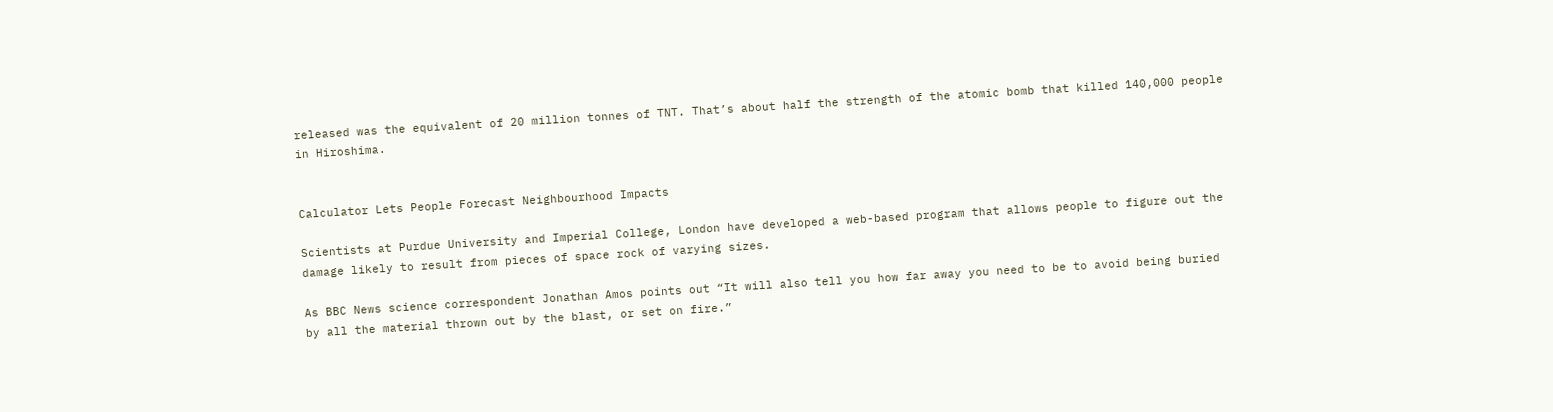released was the equivalent of 20 million tonnes of TNT. That’s about half the strength of the atomic bomb that killed 140,000 people in Hiroshima.


Calculator Lets People Forecast Neighbourhood Impacts

Scientists at Purdue University and Imperial College, London have developed a web-based program that allows people to figure out the damage likely to result from pieces of space rock of varying sizes.

As BBC News science correspondent Jonathan Amos points out “It will also tell you how far away you need to be to avoid being buried by all the material thrown out by the blast, or set on fire.”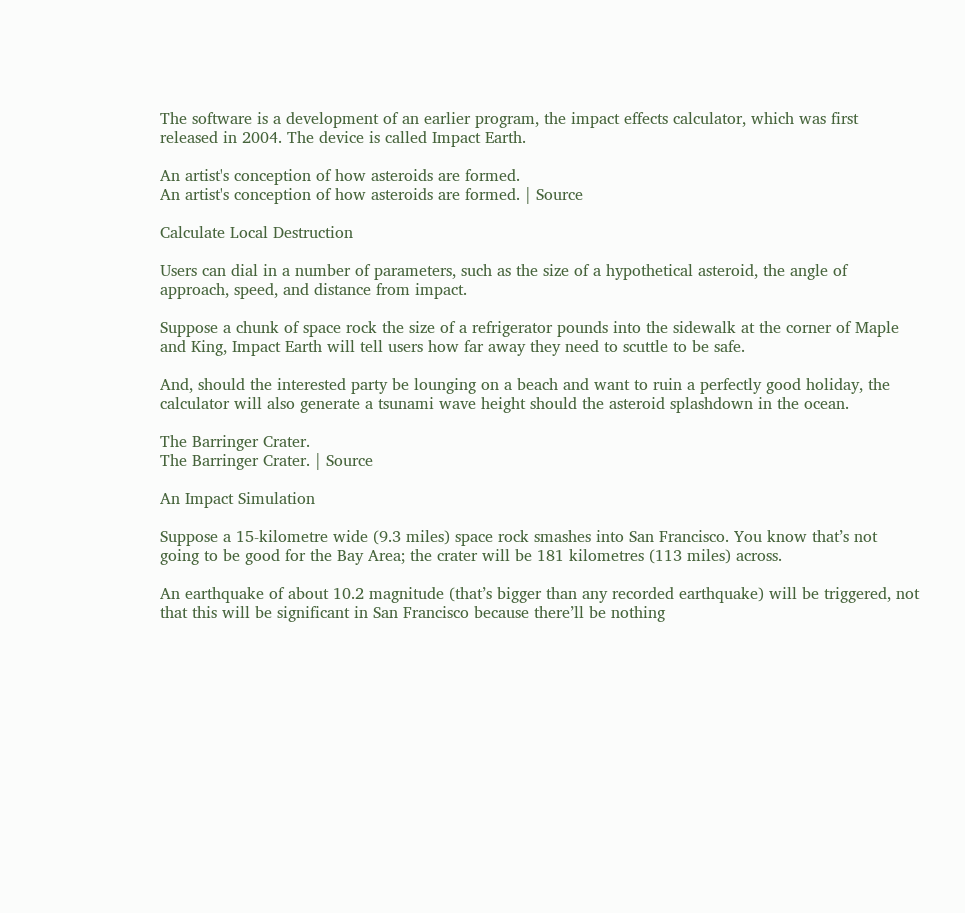The software is a development of an earlier program, the impact effects calculator, which was first released in 2004. The device is called Impact Earth.

An artist's conception of how asteroids are formed.
An artist's conception of how asteroids are formed. | Source

Calculate Local Destruction

Users can dial in a number of parameters, such as the size of a hypothetical asteroid, the angle of approach, speed, and distance from impact.

Suppose a chunk of space rock the size of a refrigerator pounds into the sidewalk at the corner of Maple and King, Impact Earth will tell users how far away they need to scuttle to be safe.

And, should the interested party be lounging on a beach and want to ruin a perfectly good holiday, the calculator will also generate a tsunami wave height should the asteroid splashdown in the ocean.

The Barringer Crater.
The Barringer Crater. | Source

An Impact Simulation

Suppose a 15-kilometre wide (9.3 miles) space rock smashes into San Francisco. You know that’s not going to be good for the Bay Area; the crater will be 181 kilometres (113 miles) across.

An earthquake of about 10.2 magnitude (that’s bigger than any recorded earthquake) will be triggered, not that this will be significant in San Francisco because there’ll be nothing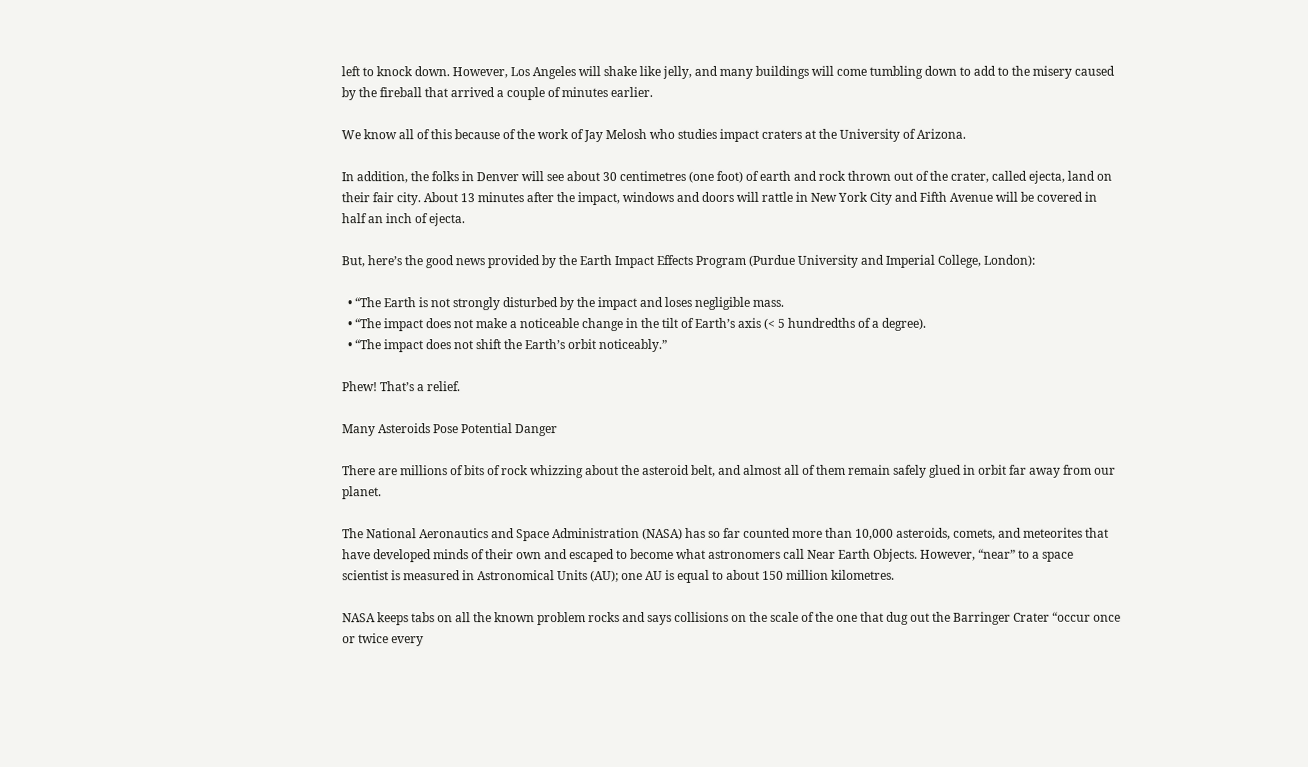left to knock down. However, Los Angeles will shake like jelly, and many buildings will come tumbling down to add to the misery caused by the fireball that arrived a couple of minutes earlier.

We know all of this because of the work of Jay Melosh who studies impact craters at the University of Arizona.

In addition, the folks in Denver will see about 30 centimetres (one foot) of earth and rock thrown out of the crater, called ejecta, land on their fair city. About 13 minutes after the impact, windows and doors will rattle in New York City and Fifth Avenue will be covered in half an inch of ejecta.

But, here’s the good news provided by the Earth Impact Effects Program (Purdue University and Imperial College, London):

  • “The Earth is not strongly disturbed by the impact and loses negligible mass.
  • “The impact does not make a noticeable change in the tilt of Earth’s axis (< 5 hundredths of a degree).
  • “The impact does not shift the Earth’s orbit noticeably.”

Phew! That’s a relief.

Many Asteroids Pose Potential Danger

There are millions of bits of rock whizzing about the asteroid belt, and almost all of them remain safely glued in orbit far away from our planet.

The National Aeronautics and Space Administration (NASA) has so far counted more than 10,000 asteroids, comets, and meteorites that have developed minds of their own and escaped to become what astronomers call Near Earth Objects. However, “near” to a space scientist is measured in Astronomical Units (AU); one AU is equal to about 150 million kilometres.

NASA keeps tabs on all the known problem rocks and says collisions on the scale of the one that dug out the Barringer Crater “occur once or twice every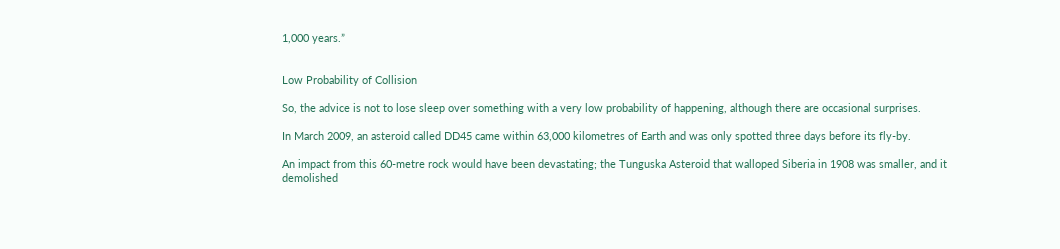1,000 years.”


Low Probability of Collision

So, the advice is not to lose sleep over something with a very low probability of happening, although there are occasional surprises.

In March 2009, an asteroid called DD45 came within 63,000 kilometres of Earth and was only spotted three days before its fly-by.

An impact from this 60-metre rock would have been devastating; the Tunguska Asteroid that walloped Siberia in 1908 was smaller, and it demolished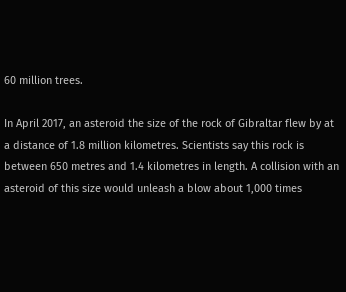60 million trees.

In April 2017, an asteroid the size of the rock of Gibraltar flew by at a distance of 1.8 million kilometres. Scientists say this rock is between 650 metres and 1.4 kilometres in length. A collision with an asteroid of this size would unleash a blow about 1,000 times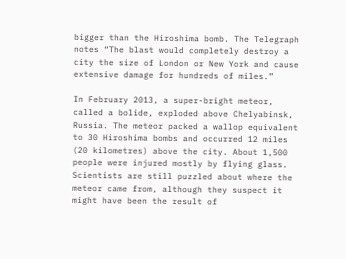bigger than the Hiroshima bomb. The Telegraph notes “The blast would completely destroy a city the size of London or New York and cause extensive damage for hundreds of miles.”

In February 2013, a super-bright meteor, called a bolide, exploded above Chelyabinsk, Russia. The meteor packed a wallop equivalent to 30 Hiroshima bombs and occurred 12 miles (20 kilometres) above the city. About 1,500 people were injured mostly by flying glass. Scientists are still puzzled about where the meteor came from, although they suspect it might have been the result of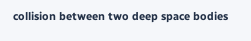collision between two deep space bodies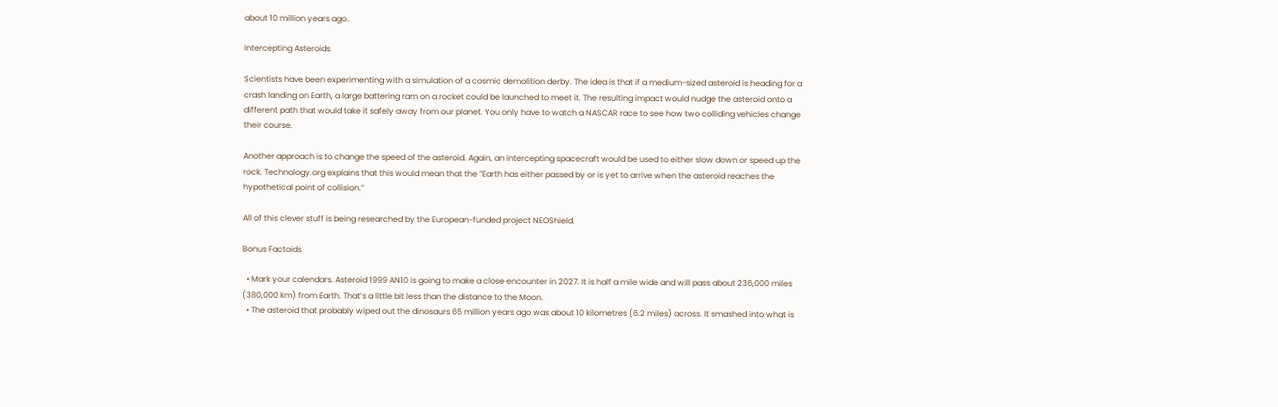about 10 million years ago..

Intercepting Asteroids

Scientists have been experimenting with a simulation of a cosmic demolition derby. The idea is that if a medium-sized asteroid is heading for a crash landing on Earth, a large battering ram on a rocket could be launched to meet it. The resulting impact would nudge the asteroid onto a different path that would take it safely away from our planet. You only have to watch a NASCAR race to see how two colliding vehicles change their course.

Another approach is to change the speed of the asteroid. Again, an intercepting spacecraft would be used to either slow down or speed up the rock. Technology.org explains that this would mean that the “Earth has either passed by or is yet to arrive when the asteroid reaches the hypothetical point of collision.”

All of this clever stuff is being researched by the European-funded project NEOShield.

Bonus Factoids

  • Mark your calendars. Asteroid 1999 AN10 is going to make a close encounter in 2027. It is half a mile wide and will pass about 236,000 miles (380,000 km) from Earth. That’s a little bit less than the distance to the Moon.
  • The asteroid that probably wiped out the dinosaurs 65 million years ago was about 10 kilometres (6.2 miles) across. It smashed into what is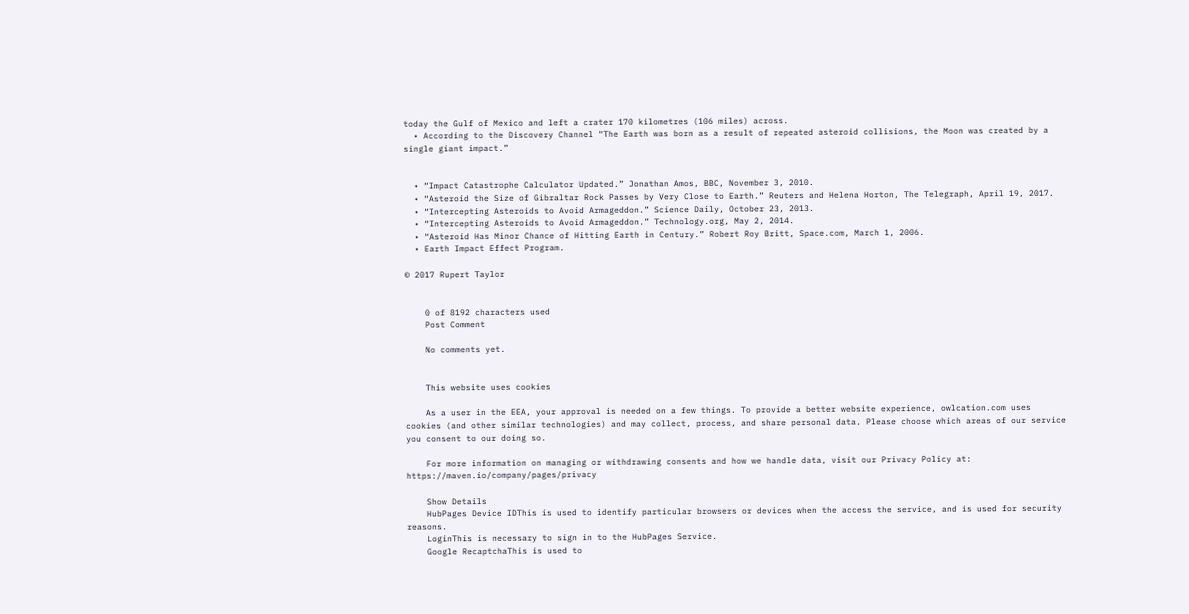today the Gulf of Mexico and left a crater 170 kilometres (106 miles) across.
  • According to the Discovery Channel “The Earth was born as a result of repeated asteroid collisions, the Moon was created by a single giant impact.”


  • “Impact Catastrophe Calculator Updated.” Jonathan Amos, BBC, November 3, 2010.
  • “Asteroid the Size of Gibraltar Rock Passes by Very Close to Earth.” Reuters and Helena Horton, The Telegraph, April 19, 2017.
  • “Intercepting Asteroids to Avoid Armageddon.” Science Daily, October 23, 2013.
  • “Intercepting Asteroids to Avoid Armageddon.” Technology.org, May 2, 2014.
  • “Asteroid Has Minor Chance of Hitting Earth in Century.” Robert Roy Britt, Space.com, March 1, 2006.
  • Earth Impact Effect Program.

© 2017 Rupert Taylor


    0 of 8192 characters used
    Post Comment

    No comments yet.


    This website uses cookies

    As a user in the EEA, your approval is needed on a few things. To provide a better website experience, owlcation.com uses cookies (and other similar technologies) and may collect, process, and share personal data. Please choose which areas of our service you consent to our doing so.

    For more information on managing or withdrawing consents and how we handle data, visit our Privacy Policy at: https://maven.io/company/pages/privacy

    Show Details
    HubPages Device IDThis is used to identify particular browsers or devices when the access the service, and is used for security reasons.
    LoginThis is necessary to sign in to the HubPages Service.
    Google RecaptchaThis is used to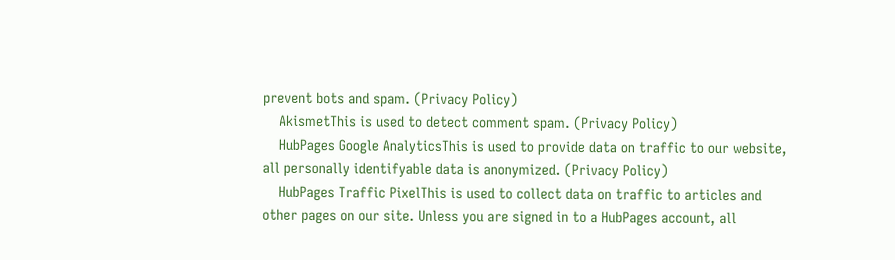prevent bots and spam. (Privacy Policy)
    AkismetThis is used to detect comment spam. (Privacy Policy)
    HubPages Google AnalyticsThis is used to provide data on traffic to our website, all personally identifyable data is anonymized. (Privacy Policy)
    HubPages Traffic PixelThis is used to collect data on traffic to articles and other pages on our site. Unless you are signed in to a HubPages account, all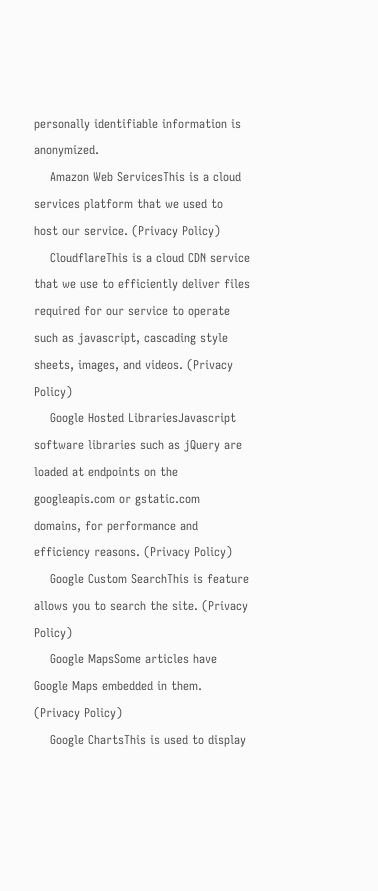personally identifiable information is anonymized.
    Amazon Web ServicesThis is a cloud services platform that we used to host our service. (Privacy Policy)
    CloudflareThis is a cloud CDN service that we use to efficiently deliver files required for our service to operate such as javascript, cascading style sheets, images, and videos. (Privacy Policy)
    Google Hosted LibrariesJavascript software libraries such as jQuery are loaded at endpoints on the googleapis.com or gstatic.com domains, for performance and efficiency reasons. (Privacy Policy)
    Google Custom SearchThis is feature allows you to search the site. (Privacy Policy)
    Google MapsSome articles have Google Maps embedded in them. (Privacy Policy)
    Google ChartsThis is used to display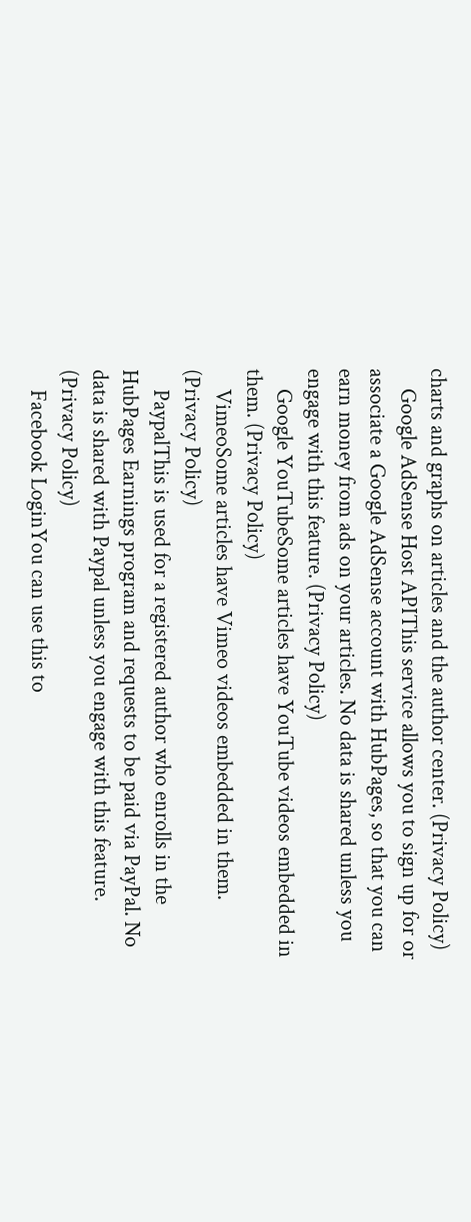charts and graphs on articles and the author center. (Privacy Policy)
    Google AdSense Host APIThis service allows you to sign up for or associate a Google AdSense account with HubPages, so that you can earn money from ads on your articles. No data is shared unless you engage with this feature. (Privacy Policy)
    Google YouTubeSome articles have YouTube videos embedded in them. (Privacy Policy)
    VimeoSome articles have Vimeo videos embedded in them. (Privacy Policy)
    PaypalThis is used for a registered author who enrolls in the HubPages Earnings program and requests to be paid via PayPal. No data is shared with Paypal unless you engage with this feature. (Privacy Policy)
    Facebook LoginYou can use this to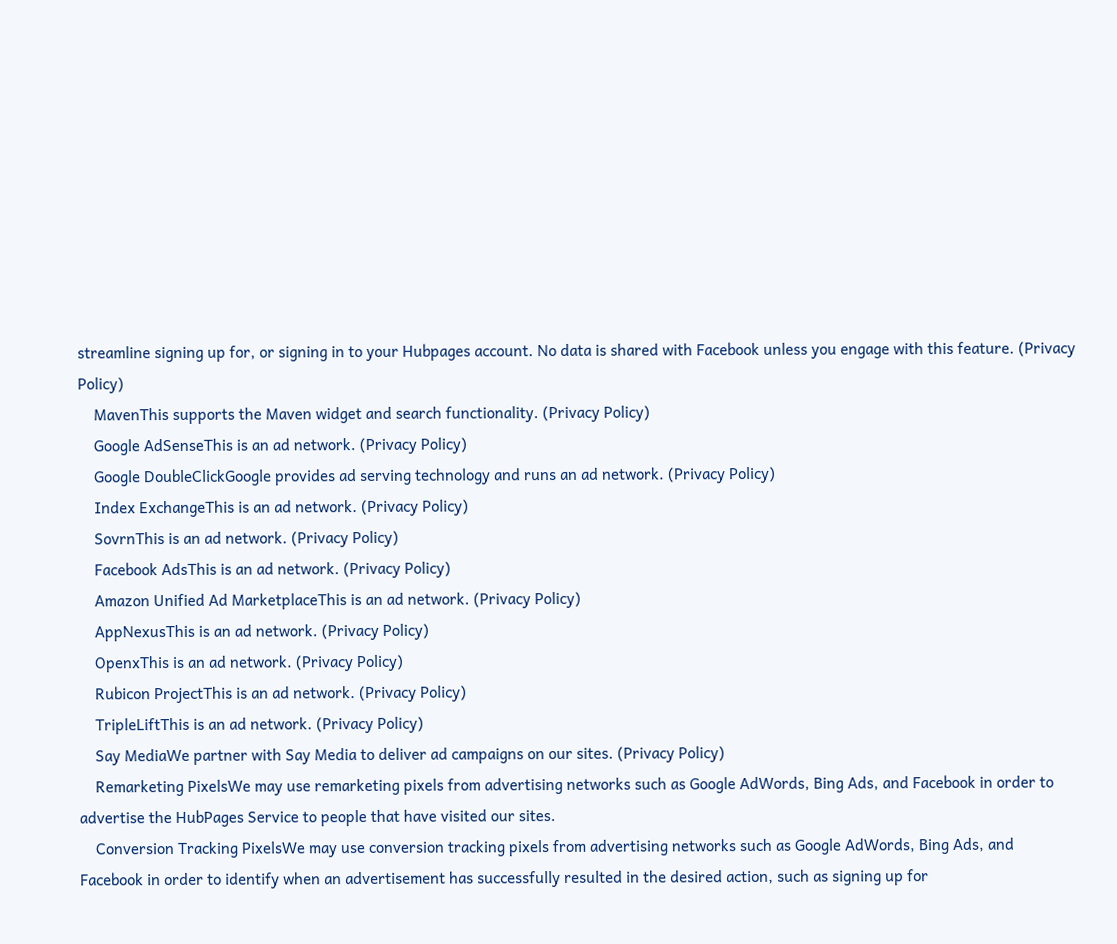streamline signing up for, or signing in to your Hubpages account. No data is shared with Facebook unless you engage with this feature. (Privacy Policy)
    MavenThis supports the Maven widget and search functionality. (Privacy Policy)
    Google AdSenseThis is an ad network. (Privacy Policy)
    Google DoubleClickGoogle provides ad serving technology and runs an ad network. (Privacy Policy)
    Index ExchangeThis is an ad network. (Privacy Policy)
    SovrnThis is an ad network. (Privacy Policy)
    Facebook AdsThis is an ad network. (Privacy Policy)
    Amazon Unified Ad MarketplaceThis is an ad network. (Privacy Policy)
    AppNexusThis is an ad network. (Privacy Policy)
    OpenxThis is an ad network. (Privacy Policy)
    Rubicon ProjectThis is an ad network. (Privacy Policy)
    TripleLiftThis is an ad network. (Privacy Policy)
    Say MediaWe partner with Say Media to deliver ad campaigns on our sites. (Privacy Policy)
    Remarketing PixelsWe may use remarketing pixels from advertising networks such as Google AdWords, Bing Ads, and Facebook in order to advertise the HubPages Service to people that have visited our sites.
    Conversion Tracking PixelsWe may use conversion tracking pixels from advertising networks such as Google AdWords, Bing Ads, and Facebook in order to identify when an advertisement has successfully resulted in the desired action, such as signing up for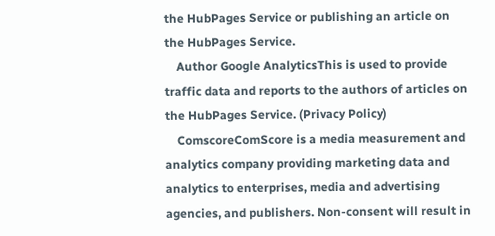the HubPages Service or publishing an article on the HubPages Service.
    Author Google AnalyticsThis is used to provide traffic data and reports to the authors of articles on the HubPages Service. (Privacy Policy)
    ComscoreComScore is a media measurement and analytics company providing marketing data and analytics to enterprises, media and advertising agencies, and publishers. Non-consent will result in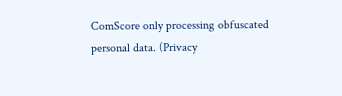ComScore only processing obfuscated personal data. (Privacy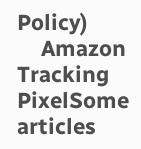Policy)
    Amazon Tracking PixelSome articles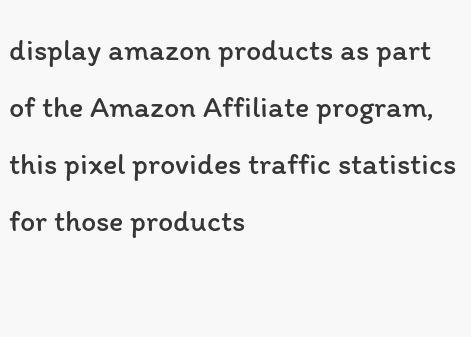display amazon products as part of the Amazon Affiliate program, this pixel provides traffic statistics for those products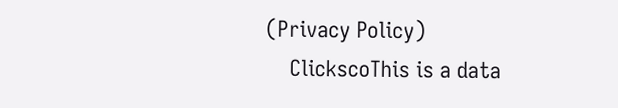(Privacy Policy)
    ClickscoThis is a data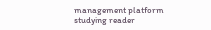management platform studying reader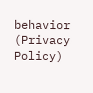behavior (Privacy Policy)